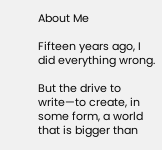About Me

Fifteen years ago, I did everything wrong.

But the drive to write—to create, in some form, a world that is bigger than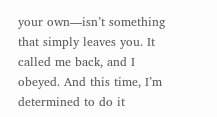your own—isn’t something that simply leaves you. It called me back, and I obeyed. And this time, I’m determined to do it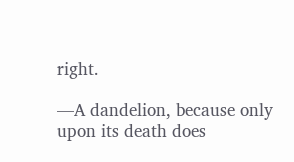right.

—A dandelion, because only upon its death does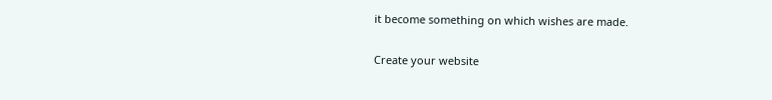it become something on which wishes are made.

Create your website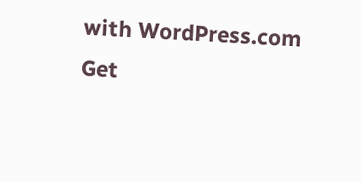with WordPress.com
Get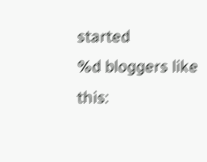started
%d bloggers like this: